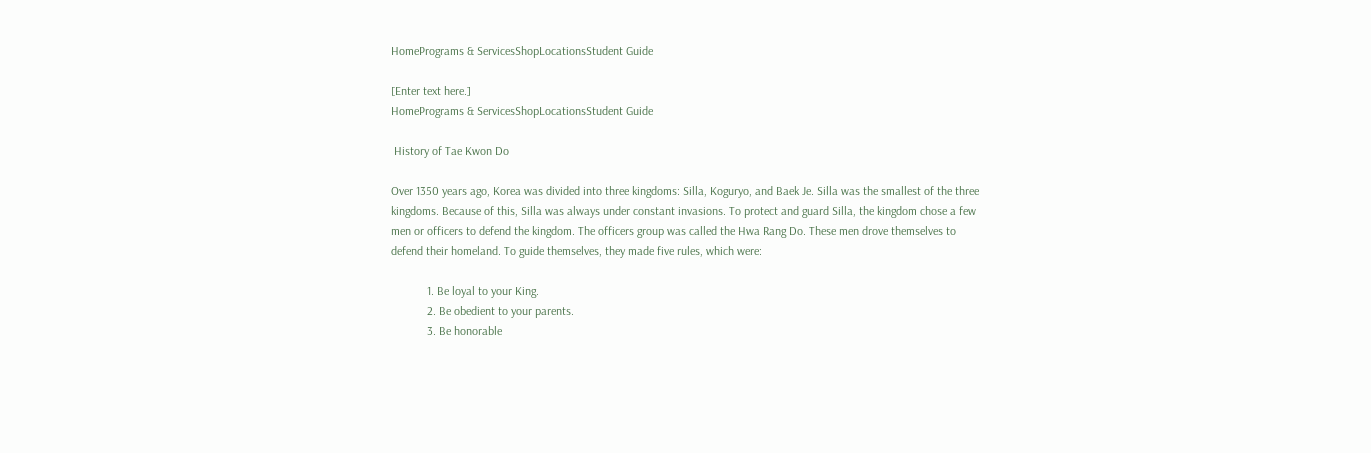HomePrograms & ServicesShopLocationsStudent Guide

[Enter text here.]
HomePrograms & ServicesShopLocationsStudent Guide

 History of Tae Kwon Do

Over 1350 years ago, Korea was divided into three kingdoms: Silla, Koguryo, and Baek Je. Silla was the smallest of the three kingdoms. Because of this, Silla was always under constant invasions. To protect and guard Silla, the kingdom chose a few men or officers to defend the kingdom. The officers group was called the Hwa Rang Do. These men drove themselves to defend their homeland. To guide themselves, they made five rules, which were:

            1. Be loyal to your King.
            2. Be obedient to your parents.
            3. Be honorable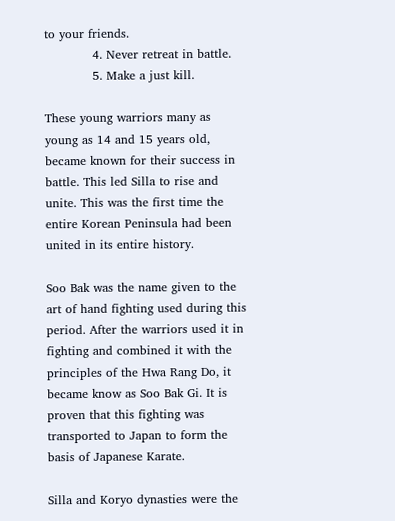to your friends.
            4. Never retreat in battle.
            5. Make a just kill.

These young warriors many as young as 14 and 15 years old, became known for their success in battle. This led Silla to rise and unite. This was the first time the entire Korean Peninsula had been united in its entire history.

Soo Bak was the name given to the art of hand fighting used during this period. After the warriors used it in fighting and combined it with the principles of the Hwa Rang Do, it became know as Soo Bak Gi. It is proven that this fighting was transported to Japan to form the basis of Japanese Karate.

Silla and Koryo dynasties were the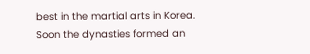best in the martial arts in Korea. Soon the dynasties formed an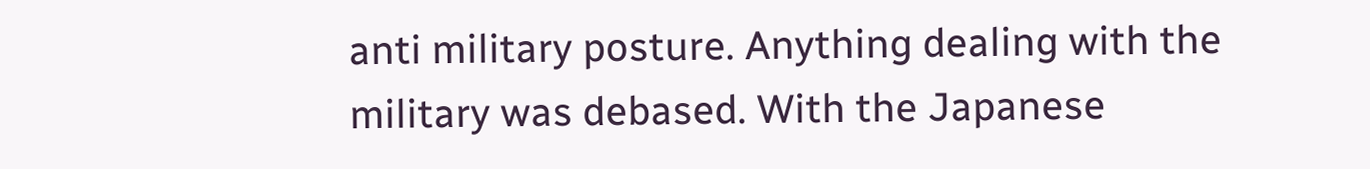anti military posture. Anything dealing with the military was debased. With the Japanese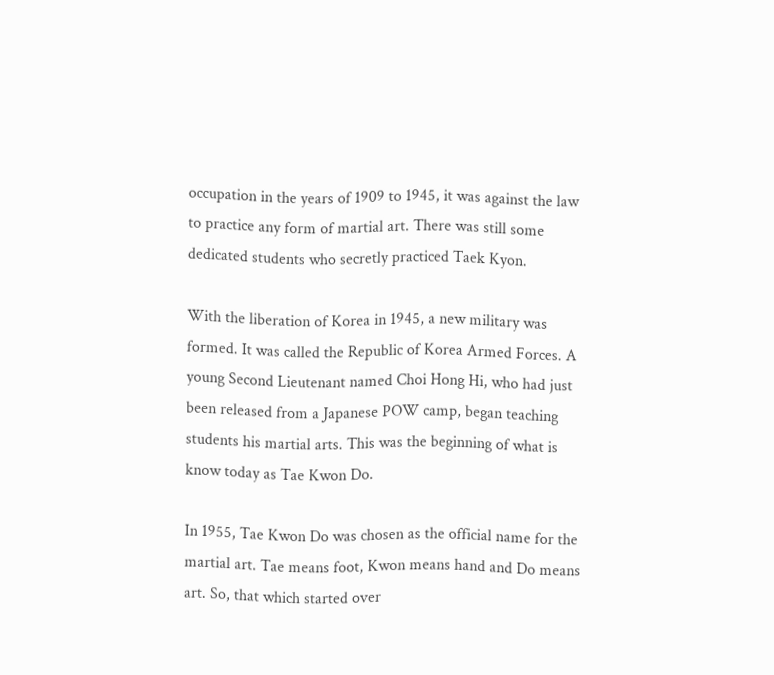occupation in the years of 1909 to 1945, it was against the law to practice any form of martial art. There was still some dedicated students who secretly practiced Taek Kyon.

With the liberation of Korea in 1945, a new military was formed. It was called the Republic of Korea Armed Forces. A young Second Lieutenant named Choi Hong Hi, who had just been released from a Japanese POW camp, began teaching students his martial arts. This was the beginning of what is know today as Tae Kwon Do.

In 1955, Tae Kwon Do was chosen as the official name for the martial art. Tae means foot, Kwon means hand and Do means art. So, that which started over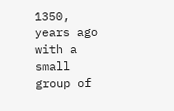1350, years ago with a small group of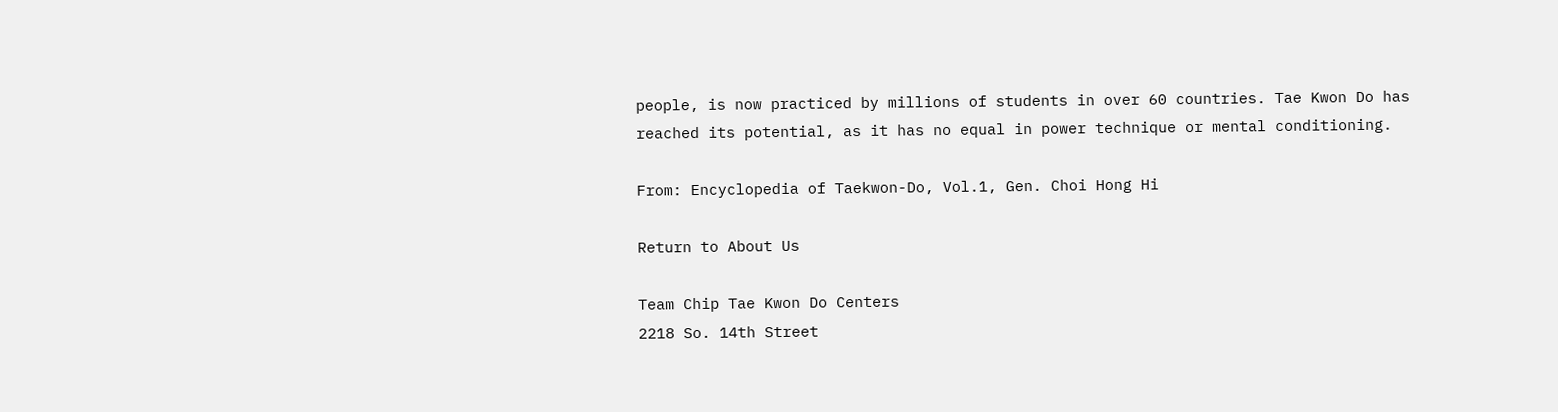people, is now practiced by millions of students in over 60 countries. Tae Kwon Do has reached its potential, as it has no equal in power technique or mental conditioning.

From: Encyclopedia of Taekwon-Do, Vol.1, Gen. Choi Hong Hi

Return to About Us

Team Chip Tae Kwon Do Centers
2218 So. 14th Street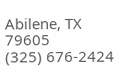Abilene, TX 79605
(325) 676-2424